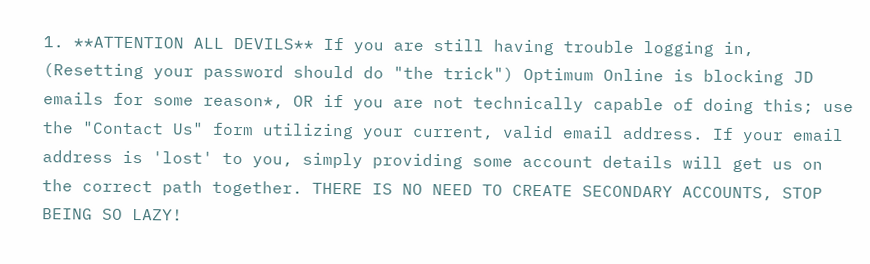1. **ATTENTION ALL DEVILS** If you are still having trouble logging in, (Resetting your password should do "the trick") Optimum Online is blocking JD emails for some reason*, OR if you are not technically capable of doing this; use the "Contact Us" form utilizing your current, valid email address. If your email address is 'lost' to you, simply providing some account details will get us on the correct path together. THERE IS NO NEED TO CREATE SECONDARY ACCOUNTS, STOP BEING SO LAZY!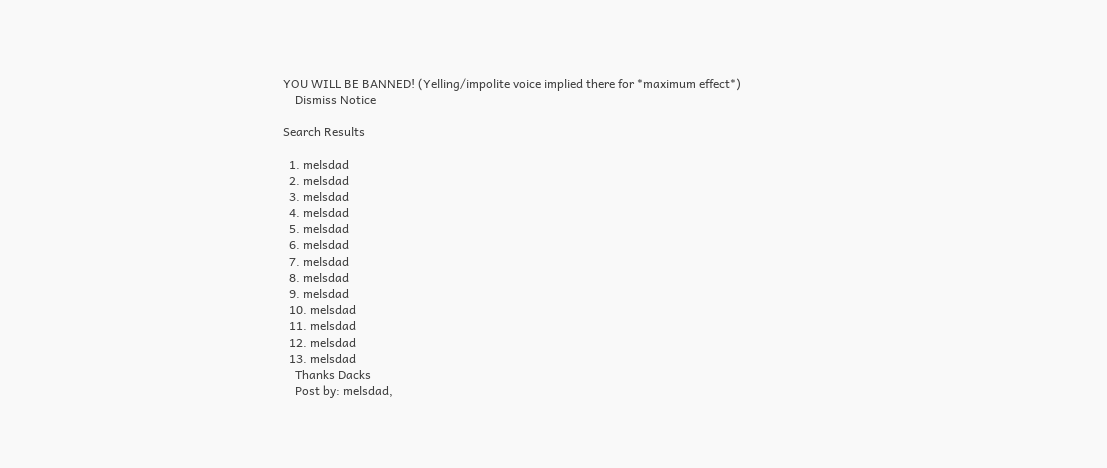YOU WILL BE BANNED! (Yelling/impolite voice implied there for *maximum effect*)
    Dismiss Notice

Search Results

  1. melsdad
  2. melsdad
  3. melsdad
  4. melsdad
  5. melsdad
  6. melsdad
  7. melsdad
  8. melsdad
  9. melsdad
  10. melsdad
  11. melsdad
  12. melsdad
  13. melsdad
    Thanks Dacks
    Post by: melsdad,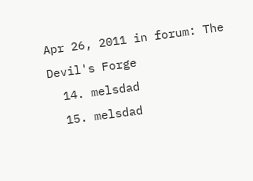Apr 26, 2011 in forum: The Devil's Forge
  14. melsdad
  15. melsdad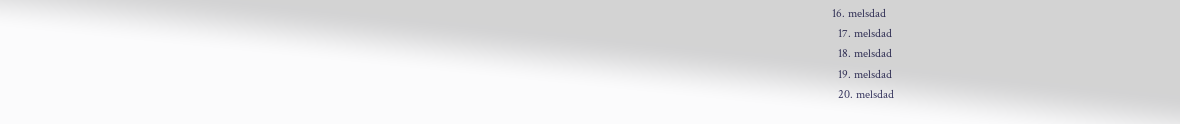16. melsdad
  17. melsdad
  18. melsdad
  19. melsdad
  20. melsdad